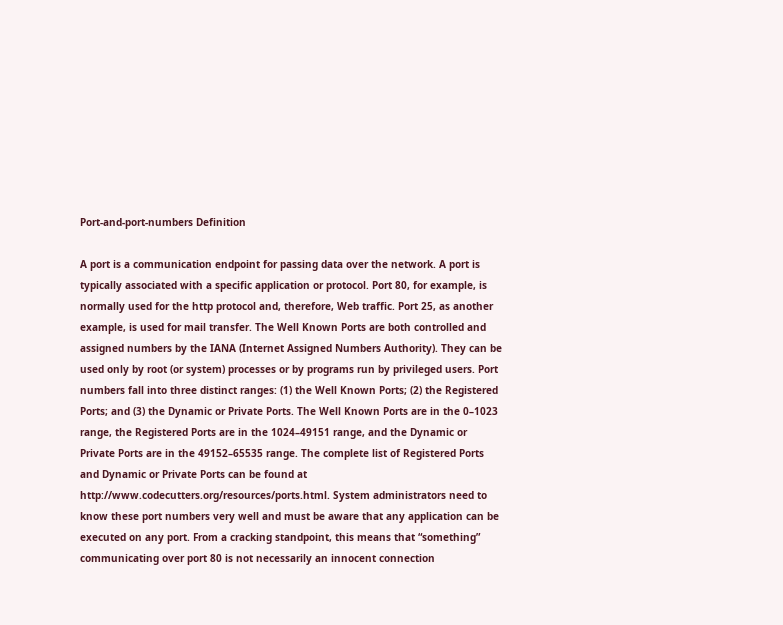Port-and-port-numbers Definition

A port is a communication endpoint for passing data over the network. A port is typically associated with a specific application or protocol. Port 80, for example, is normally used for the http protocol and, therefore, Web traffic. Port 25, as another example, is used for mail transfer. The Well Known Ports are both controlled and assigned numbers by the IANA (Internet Assigned Numbers Authority). They can be used only by root (or system) processes or by programs run by privileged users. Port numbers fall into three distinct ranges: (1) the Well Known Ports; (2) the Registered Ports; and (3) the Dynamic or Private Ports. The Well Known Ports are in the 0–1023 range, the Registered Ports are in the 1024–49151 range, and the Dynamic or Private Ports are in the 49152–65535 range. The complete list of Registered Ports and Dynamic or Private Ports can be found at http://www.codecutters.org/resources/ports.html. System administrators need to know these port numbers very well and must be aware that any application can be executed on any port. From a cracking standpoint, this means that “something” communicating over port 80 is not necessarily an innocent connection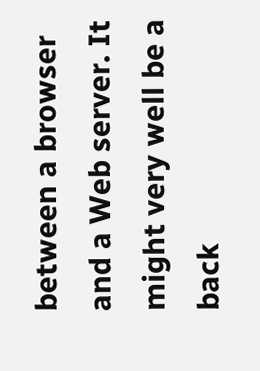between a browser and a Web server. It might very well be a back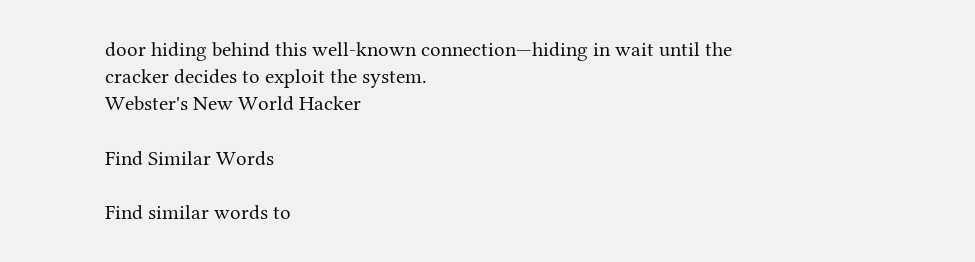door hiding behind this well-known connection—hiding in wait until the cracker decides to exploit the system.
Webster's New World Hacker

Find Similar Words

Find similar words to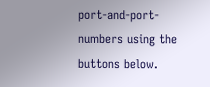port-and-port-numbers using the buttons below.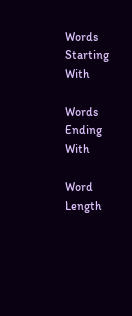Words Starting With

Words Ending With

Word Length